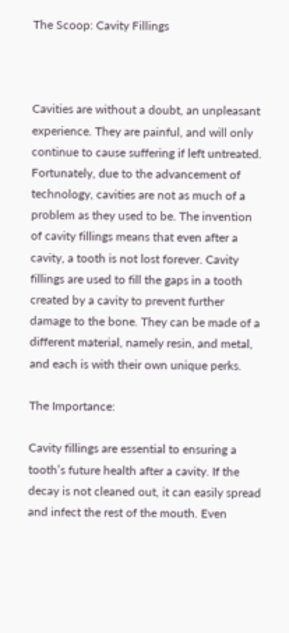The Scoop: Cavity Fillings



Cavities are without a doubt, an unpleasant experience. They are painful, and will only continue to cause suffering if left untreated. Fortunately, due to the advancement of technology, cavities are not as much of a problem as they used to be. The invention of cavity fillings means that even after a cavity, a tooth is not lost forever. Cavity fillings are used to fill the gaps in a tooth created by a cavity to prevent further damage to the bone. They can be made of a different material, namely resin, and metal, and each is with their own unique perks.

The Importance:

Cavity fillings are essential to ensuring a tooth’s future health after a cavity. If the decay is not cleaned out, it can easily spread and infect the rest of the mouth. Even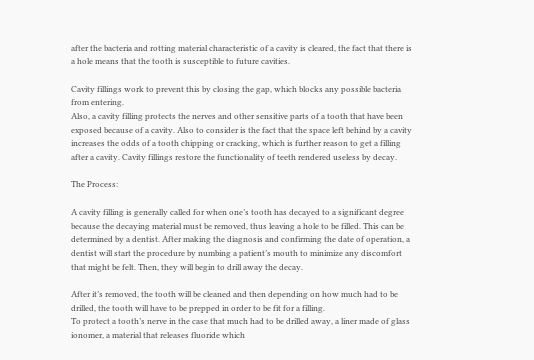after the bacteria and rotting material characteristic of a cavity is cleared, the fact that there is a hole means that the tooth is susceptible to future cavities.

Cavity fillings work to prevent this by closing the gap, which blocks any possible bacteria from entering.
Also, a cavity filling protects the nerves and other sensitive parts of a tooth that have been exposed because of a cavity. Also to consider is the fact that the space left behind by a cavity increases the odds of a tooth chipping or cracking, which is further reason to get a filling after a cavity. Cavity fillings restore the functionality of teeth rendered useless by decay.

The Process:

A cavity filling is generally called for when one’s tooth has decayed to a significant degree because the decaying material must be removed, thus leaving a hole to be filled. This can be determined by a dentist. After making the diagnosis and confirming the date of operation, a dentist will start the procedure by numbing a patient’s mouth to minimize any discomfort that might be felt. Then, they will begin to drill away the decay.

After it’s removed, the tooth will be cleaned and then depending on how much had to be drilled, the tooth will have to be prepped in order to be fit for a filling.
To protect a tooth’s nerve in the case that much had to be drilled away, a liner made of glass ionomer, a material that releases fluoride which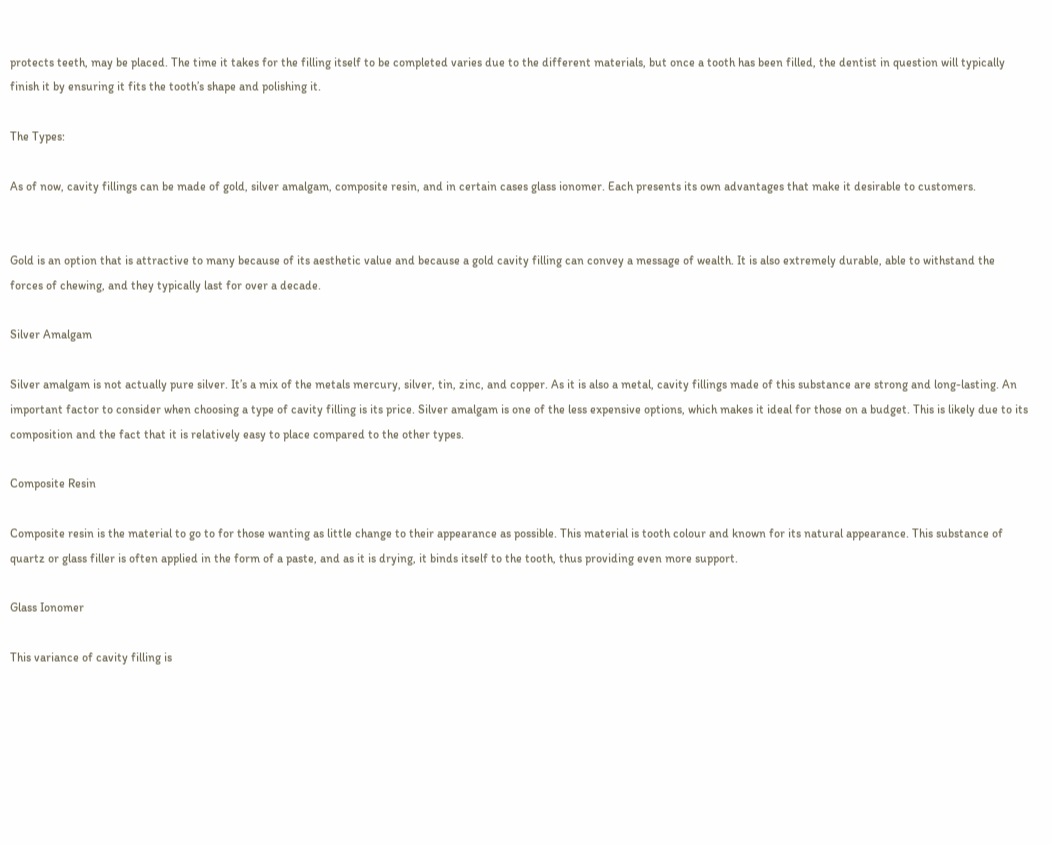protects teeth, may be placed. The time it takes for the filling itself to be completed varies due to the different materials, but once a tooth has been filled, the dentist in question will typically finish it by ensuring it fits the tooth’s shape and polishing it.

The Types:

As of now, cavity fillings can be made of gold, silver amalgam, composite resin, and in certain cases glass ionomer. Each presents its own advantages that make it desirable to customers.


Gold is an option that is attractive to many because of its aesthetic value and because a gold cavity filling can convey a message of wealth. It is also extremely durable, able to withstand the forces of chewing, and they typically last for over a decade.

Silver Amalgam

Silver amalgam is not actually pure silver. It’s a mix of the metals mercury, silver, tin, zinc, and copper. As it is also a metal, cavity fillings made of this substance are strong and long-lasting. An important factor to consider when choosing a type of cavity filling is its price. Silver amalgam is one of the less expensive options, which makes it ideal for those on a budget. This is likely due to its composition and the fact that it is relatively easy to place compared to the other types.

Composite Resin

Composite resin is the material to go to for those wanting as little change to their appearance as possible. This material is tooth colour and known for its natural appearance. This substance of quartz or glass filler is often applied in the form of a paste, and as it is drying, it binds itself to the tooth, thus providing even more support.

Glass Ionomer

This variance of cavity filling is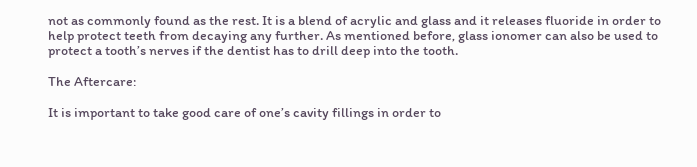not as commonly found as the rest. It is a blend of acrylic and glass and it releases fluoride in order to help protect teeth from decaying any further. As mentioned before, glass ionomer can also be used to protect a tooth’s nerves if the dentist has to drill deep into the tooth.

The Aftercare:

It is important to take good care of one’s cavity fillings in order to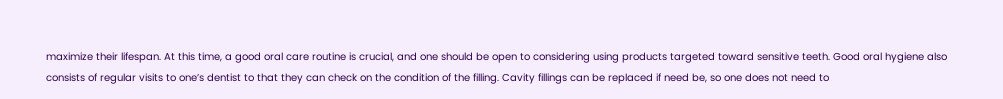maximize their lifespan. At this time, a good oral care routine is crucial, and one should be open to considering using products targeted toward sensitive teeth. Good oral hygiene also consists of regular visits to one’s dentist to that they can check on the condition of the filling. Cavity fillings can be replaced if need be, so one does not need to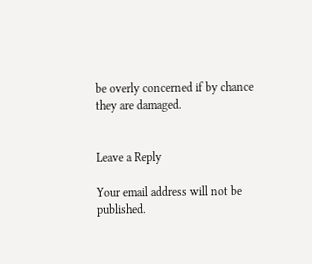be overly concerned if by chance they are damaged.


Leave a Reply

Your email address will not be published.